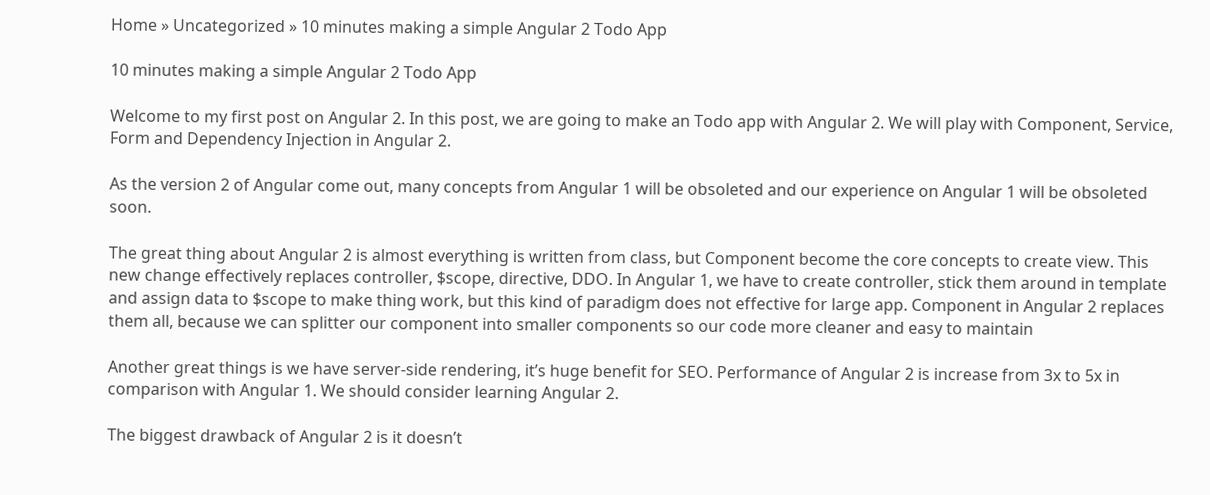Home » Uncategorized » 10 minutes making a simple Angular 2 Todo App

10 minutes making a simple Angular 2 Todo App

Welcome to my first post on Angular 2. In this post, we are going to make an Todo app with Angular 2. We will play with Component, Service, Form and Dependency Injection in Angular 2.

As the version 2 of Angular come out, many concepts from Angular 1 will be obsoleted and our experience on Angular 1 will be obsoleted soon.

The great thing about Angular 2 is almost everything is written from class, but Component become the core concepts to create view. This new change effectively replaces controller, $scope, directive, DDO. In Angular 1, we have to create controller, stick them around in template and assign data to $scope to make thing work, but this kind of paradigm does not effective for large app. Component in Angular 2 replaces them all, because we can splitter our component into smaller components so our code more cleaner and easy to maintain

Another great things is we have server-side rendering, it’s huge benefit for SEO. Performance of Angular 2 is increase from 3x to 5x in comparison with Angular 1. We should consider learning Angular 2.

The biggest drawback of Angular 2 is it doesn’t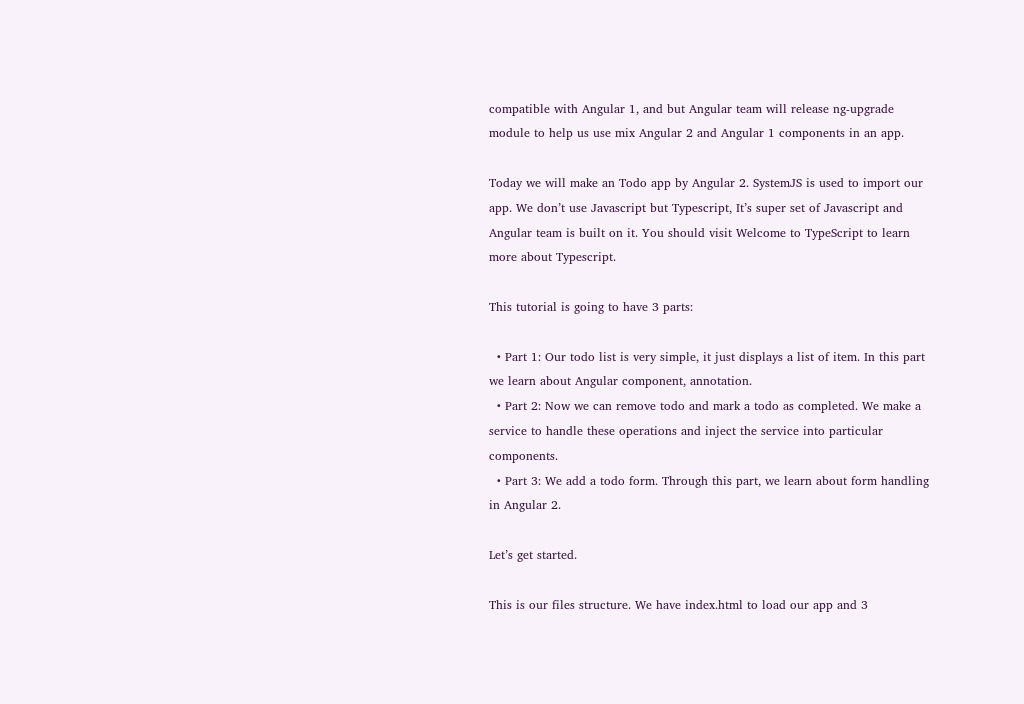compatible with Angular 1, and but Angular team will release ng-upgrade module to help us use mix Angular 2 and Angular 1 components in an app.

Today we will make an Todo app by Angular 2. SystemJS is used to import our app. We don’t use Javascript but Typescript, It’s super set of Javascript and Angular team is built on it. You should visit Welcome to TypeScript to learn more about Typescript.

This tutorial is going to have 3 parts:

  • Part 1: Our todo list is very simple, it just displays a list of item. In this part we learn about Angular component, annotation.
  • Part 2: Now we can remove todo and mark a todo as completed. We make a service to handle these operations and inject the service into particular components.
  • Part 3: We add a todo form. Through this part, we learn about form handling in Angular 2.

Let’s get started.

This is our files structure. We have index.html to load our app and 3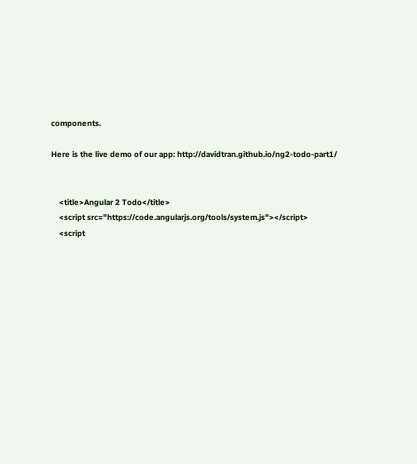components.

Here is the live demo of our app: http://davidtran.github.io/ng2-todo-part1/


    <title>Angular 2 Todo</title>
    <script src="https://code.angularjs.org/tools/system.js"></script>
    <script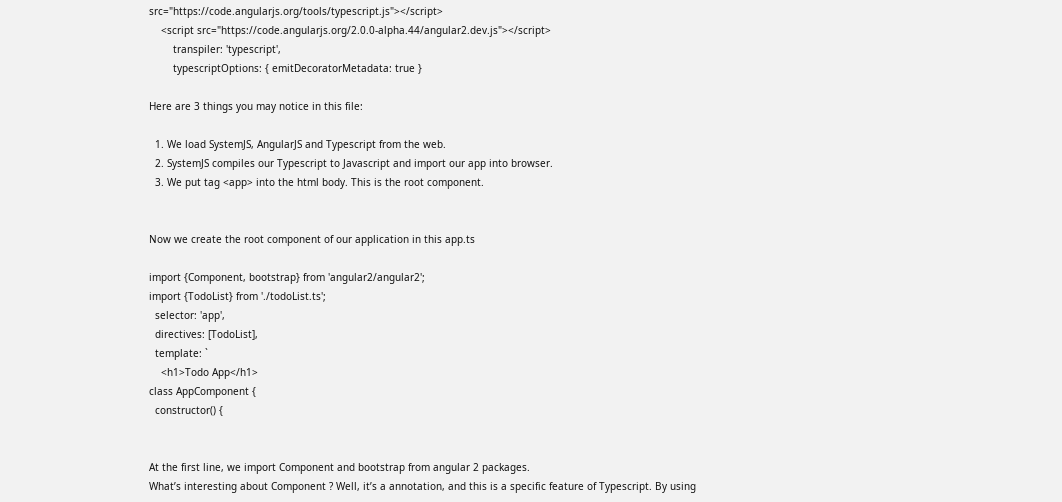src="https://code.angularjs.org/tools/typescript.js"></script>
    <script src="https://code.angularjs.org/2.0.0-alpha.44/angular2.dev.js"></script>
        transpiler: 'typescript',
        typescriptOptions: { emitDecoratorMetadata: true }

Here are 3 things you may notice in this file:

  1. We load SystemJS, AngularJS and Typescript from the web.
  2. SystemJS compiles our Typescript to Javascript and import our app into browser.
  3. We put tag <app> into the html body. This is the root component.


Now we create the root component of our application in this app.ts

import {Component, bootstrap} from 'angular2/angular2';
import {TodoList} from './todoList.ts';
  selector: 'app',
  directives: [TodoList],
  template: `
    <h1>Todo App</h1>
class AppComponent {
  constructor() {


At the first line, we import Component and bootstrap from angular 2 packages.
What’s interesting about Component ? Well, it’s a annotation, and this is a specific feature of Typescript. By using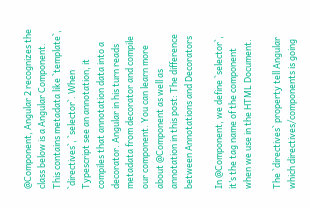@Component, Angular 2 recognizes the class below is a Angular Component. This contains metadata like `template`, `directives`, `selector`. When Typescript see an annotation, it compiles that annotation data into a decorator. Angular in his turn reads metadata from decorator and compile our component. You can learn more about @Component as well as annotation in this post: The difference between Annotations and Decorators

In @Component, we define `selector`, it’s the tag name of the component when we use in the HTML Document.

The `directives` property tell Angular which directives/components is going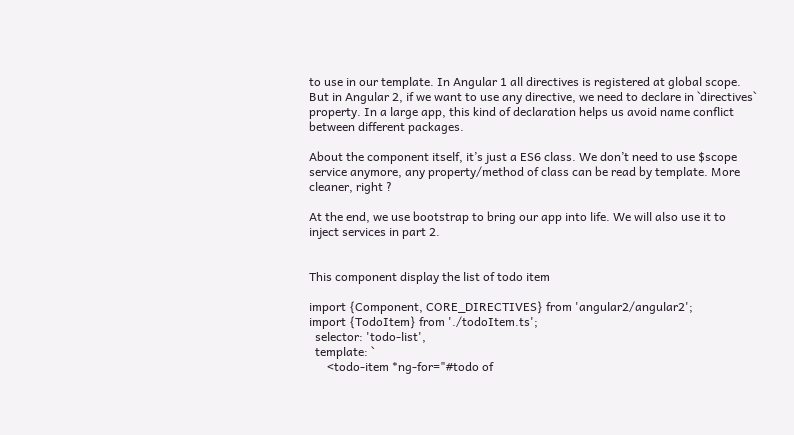to use in our template. In Angular 1 all directives is registered at global scope. But in Angular 2, if we want to use any directive, we need to declare in `directives` property. In a large app, this kind of declaration helps us avoid name conflict between different packages.

About the component itself, it’s just a ES6 class. We don’t need to use $scope service anymore, any property/method of class can be read by template. More cleaner, right ?

At the end, we use bootstrap to bring our app into life. We will also use it to inject services in part 2.


This component display the list of todo item

import {Component, CORE_DIRECTIVES} from 'angular2/angular2';
import {TodoItem} from './todoItem.ts';
  selector: 'todo-list',
  template: `
      <todo-item *ng-for="#todo of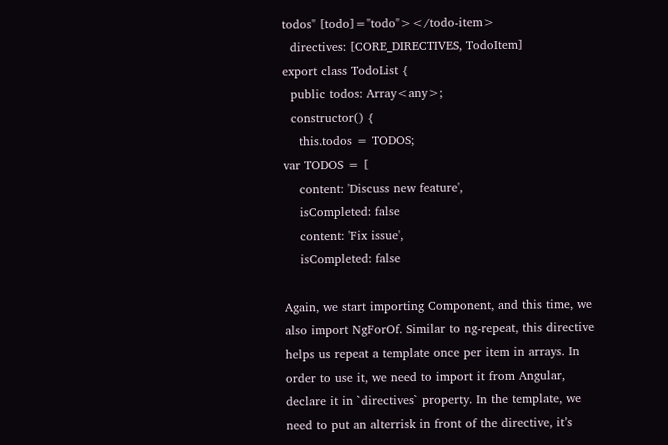todos" [todo]="todo"></todo-item>
  directives: [CORE_DIRECTIVES, TodoItem]
export class TodoList {
  public todos: Array<any>;
  constructor() {
    this.todos = TODOS;
var TODOS = [
    content: 'Discuss new feature',
    isCompleted: false
    content: 'Fix issue',
    isCompleted: false

Again, we start importing Component, and this time, we also import NgForOf. Similar to ng-repeat, this directive helps us repeat a template once per item in arrays. In order to use it, we need to import it from Angular, declare it in `directives` property. In the template, we need to put an alterrisk in front of the directive, it’s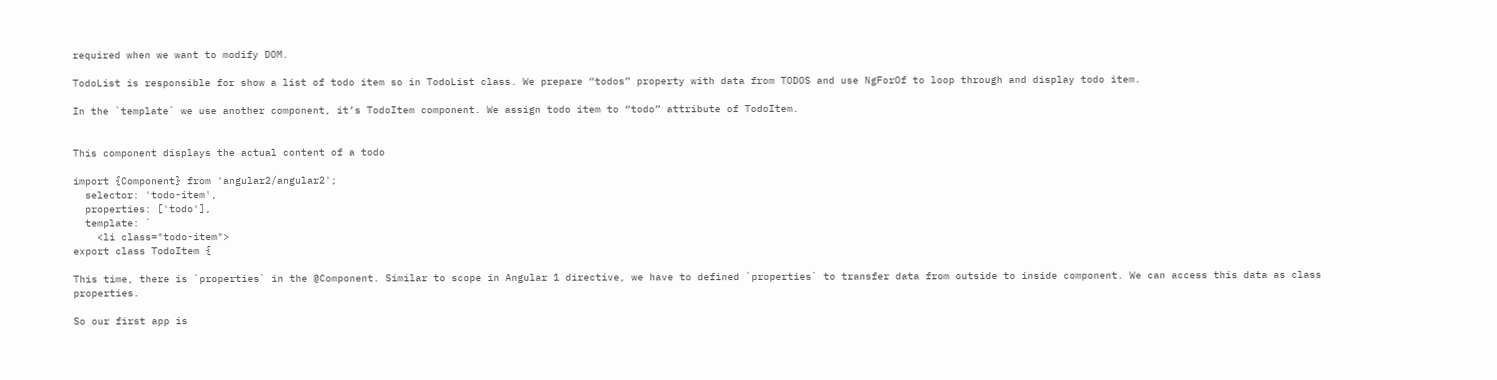required when we want to modify DOM.

TodoList is responsible for show a list of todo item so in TodoList class. We prepare “todos” property with data from TODOS and use NgForOf to loop through and display todo item.

In the `template` we use another component, it’s TodoItem component. We assign todo item to “todo” attribute of TodoItem.


This component displays the actual content of a todo

import {Component} from 'angular2/angular2';
  selector: 'todo-item',
  properties: ['todo'],
  template: `
    <li class="todo-item">
export class TodoItem {

This time, there is `properties` in the @Component. Similar to scope in Angular 1 directive, we have to defined `properties` to transfer data from outside to inside component. We can access this data as class properties.

So our first app is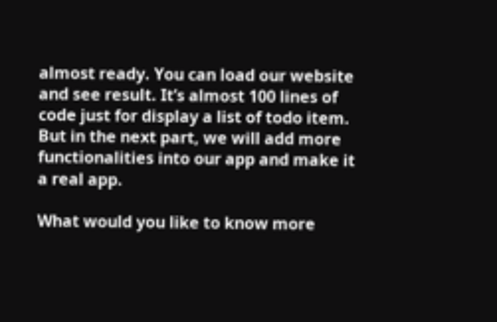almost ready. You can load our website and see result. It’s almost 100 lines of code just for display a list of todo item. But in the next part, we will add more functionalities into our app and make it a real app.

What would you like to know more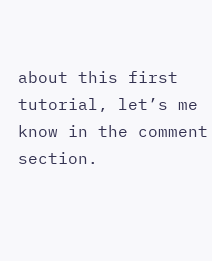about this first tutorial, let’s me know in the comment section.